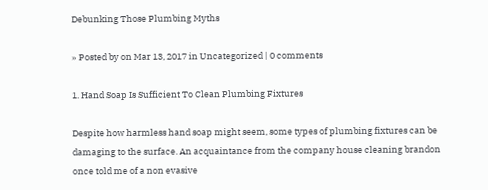Debunking Those Plumbing Myths

» Posted by on Mar 13, 2017 in Uncategorized | 0 comments

1. Hand Soap Is Sufficient To Clean Plumbing Fixtures

Despite how harmless hand soap might seem, some types of plumbing fixtures can be damaging to the surface. An acquaintance from the company house cleaning brandon once told me of a non evasive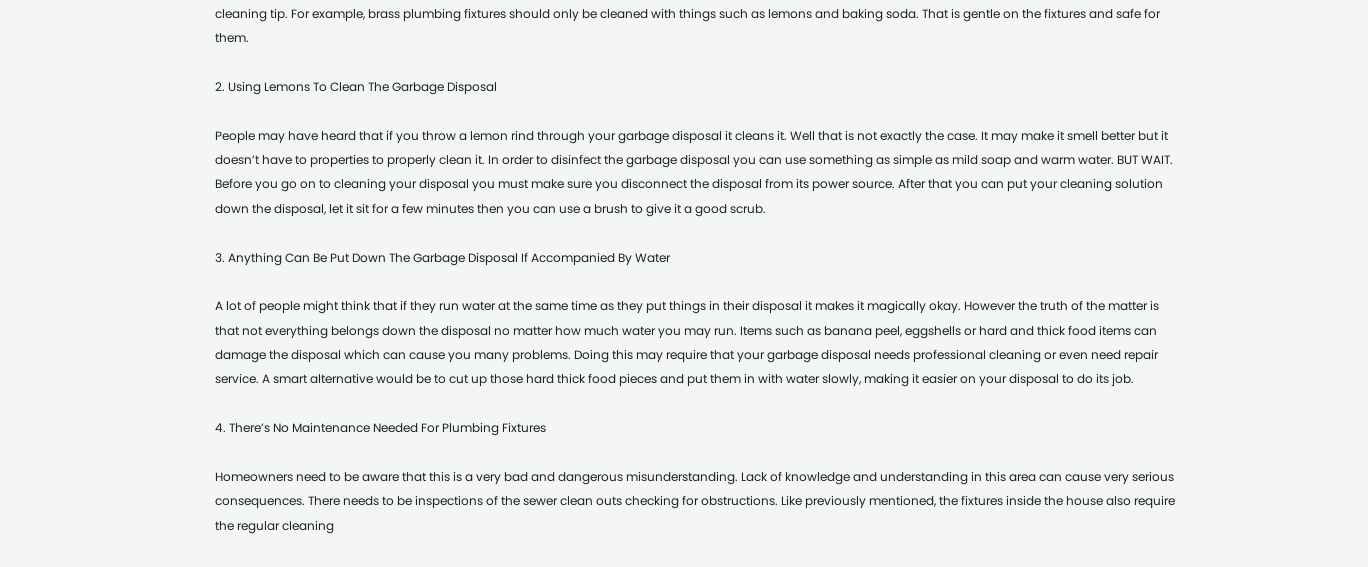cleaning tip. For example, brass plumbing fixtures should only be cleaned with things such as lemons and baking soda. That is gentle on the fixtures and safe for them.

2. Using Lemons To Clean The Garbage Disposal

People may have heard that if you throw a lemon rind through your garbage disposal it cleans it. Well that is not exactly the case. It may make it smell better but it doesn’t have to properties to properly clean it. In order to disinfect the garbage disposal you can use something as simple as mild soap and warm water. BUT WAIT. Before you go on to cleaning your disposal you must make sure you disconnect the disposal from its power source. After that you can put your cleaning solution down the disposal, let it sit for a few minutes then you can use a brush to give it a good scrub.

3. Anything Can Be Put Down The Garbage Disposal If Accompanied By Water

A lot of people might think that if they run water at the same time as they put things in their disposal it makes it magically okay. However the truth of the matter is that not everything belongs down the disposal no matter how much water you may run. Items such as banana peel, eggshells or hard and thick food items can damage the disposal which can cause you many problems. Doing this may require that your garbage disposal needs professional cleaning or even need repair service. A smart alternative would be to cut up those hard thick food pieces and put them in with water slowly, making it easier on your disposal to do its job.

4. There’s No Maintenance Needed For Plumbing Fixtures

Homeowners need to be aware that this is a very bad and dangerous misunderstanding. Lack of knowledge and understanding in this area can cause very serious consequences. There needs to be inspections of the sewer clean outs checking for obstructions. Like previously mentioned, the fixtures inside the house also require the regular cleaning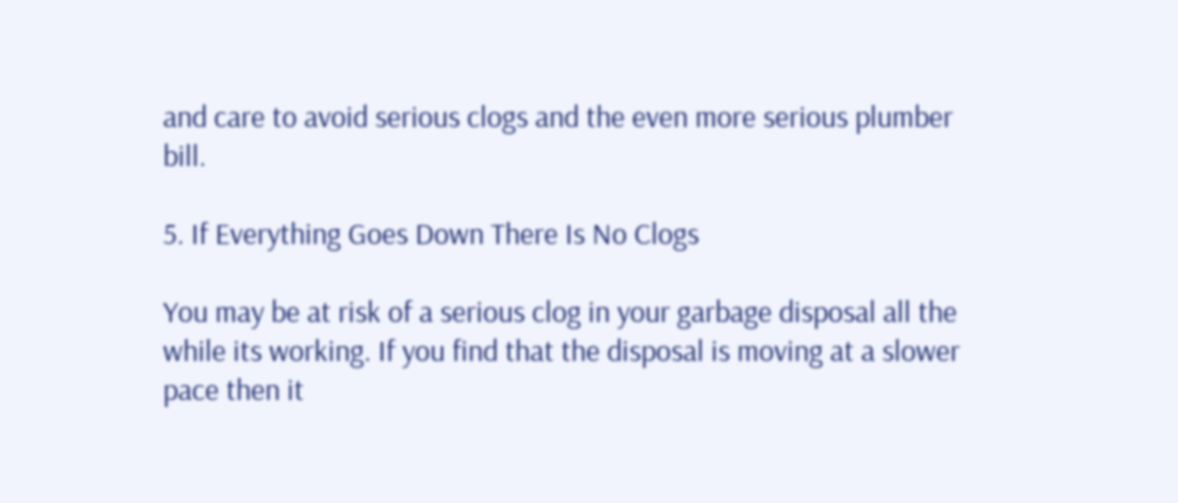and care to avoid serious clogs and the even more serious plumber bill.

5. If Everything Goes Down There Is No Clogs

You may be at risk of a serious clog in your garbage disposal all the while its working. If you find that the disposal is moving at a slower pace then it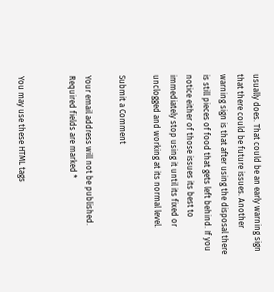usually does. That could be an early warning sign that there could be future issues. Another warning sign is that after using the disposal there is still pieces of food that gets left behind. If you notice either of those issues its best to immediately stop using it until its fixed or unclogged and working at its normal level.

Submit a Comment

Your email address will not be published. Required fields are marked *


You may use these HTML tags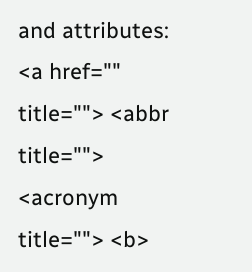and attributes: <a href="" title=""> <abbr title=""> <acronym title=""> <b>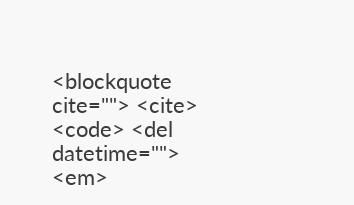<blockquote cite=""> <cite> <code> <del datetime=""> <em>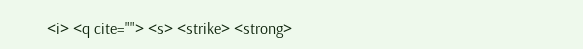<i> <q cite=""> <s> <strike> <strong>